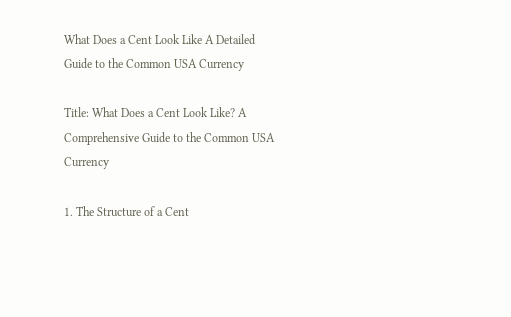What Does a Cent Look Like A Detailed Guide to the Common USA Currency

Title: What Does a Cent Look Like? A Comprehensive Guide to the Common USA Currency

1. The Structure of a Cent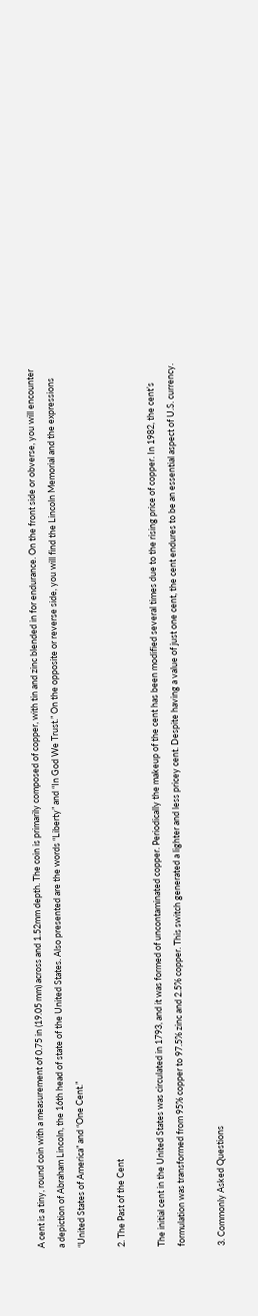A cent is a tiny, round coin with a measurement of 0.75 in (19.05 mm) across and 1.52mm depth. The coin is primarily composed of copper, with tin and zinc blended in for endurance. On the front side or obverse, you will encounter a depiction of Abraham Lincoln, the 16th head of state of the United States. Also presented are the words “Liberty” and “In God We Trust.” On the opposite or reverse side, you will find the Lincoln Memorial and the expressions “United States of America” and “One Cent.”

2. The Past of the Cent

The initial cent in the United States was circulated in 1793, and it was formed of uncontaminated copper. Periodically the makeup of the cent has been modified several times due to the rising price of copper. In 1982, the cent’s formulation was transformed from 95% copper to 97.5% zinc and 2.5% copper. This switch generated a lighter and less pricey cent. Despite having a value of just one cent, the cent endures to be an essential aspect of U.S. currency.

3. Commonly Asked Questions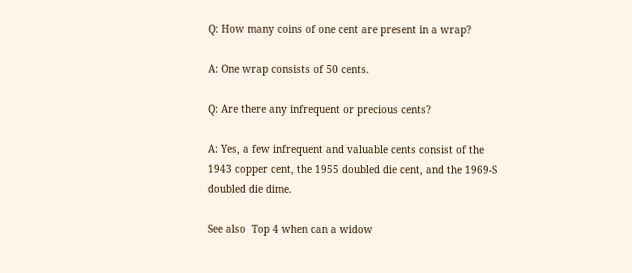Q: How many coins of one cent are present in a wrap?

A: One wrap consists of 50 cents.

Q: Are there any infrequent or precious cents?

A: Yes, a few infrequent and valuable cents consist of the 1943 copper cent, the 1955 doubled die cent, and the 1969-S doubled die dime.

See also  Top 4 when can a widow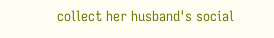collect her husband's social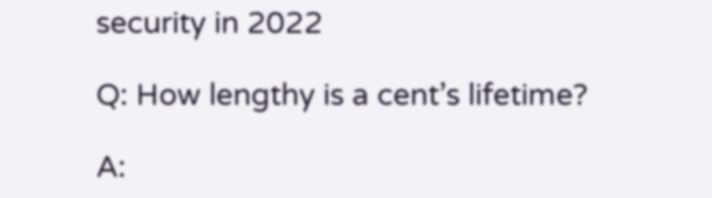security in 2022

Q: How lengthy is a cent’s lifetime?

A: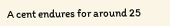A cent endures for around 25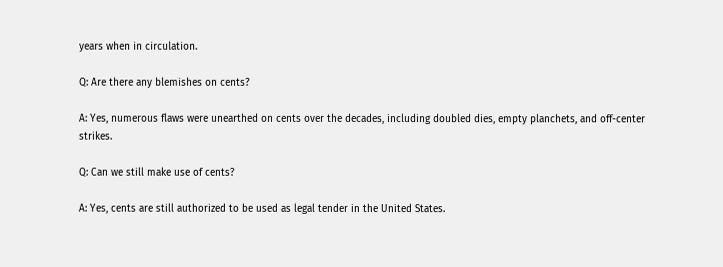years when in circulation.

Q: Are there any blemishes on cents?

A: Yes, numerous flaws were unearthed on cents over the decades, including doubled dies, empty planchets, and off-center strikes.

Q: Can we still make use of cents?

A: Yes, cents are still authorized to be used as legal tender in the United States.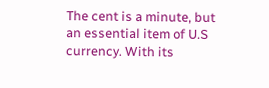The cent is a minute, but an essential item of U.S currency. With its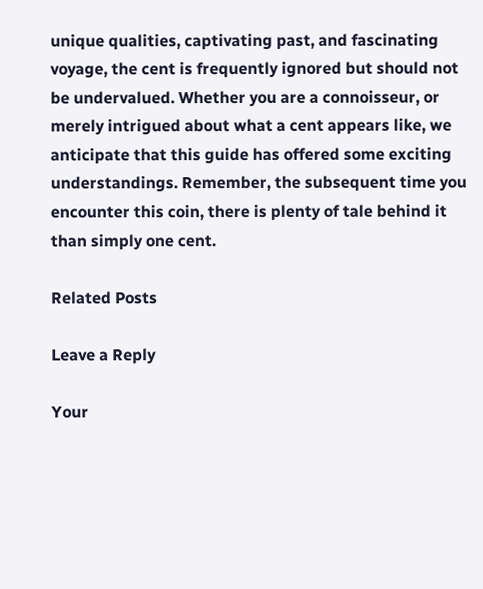unique qualities, captivating past, and fascinating voyage, the cent is frequently ignored but should not be undervalued. Whether you are a connoisseur, or merely intrigued about what a cent appears like, we anticipate that this guide has offered some exciting understandings. Remember, the subsequent time you encounter this coin, there is plenty of tale behind it than simply one cent.

Related Posts

Leave a Reply

Your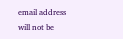email address will not be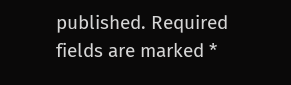published. Required fields are marked *